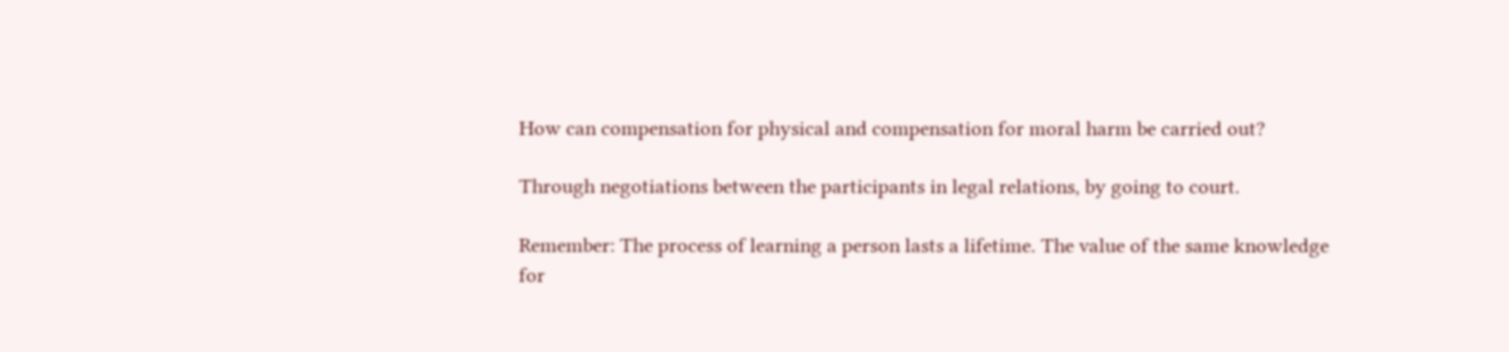How can compensation for physical and compensation for moral harm be carried out?

Through negotiations between the participants in legal relations, by going to court.

Remember: The process of learning a person lasts a lifetime. The value of the same knowledge for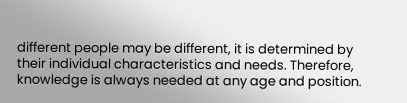different people may be different, it is determined by their individual characteristics and needs. Therefore, knowledge is always needed at any age and position.